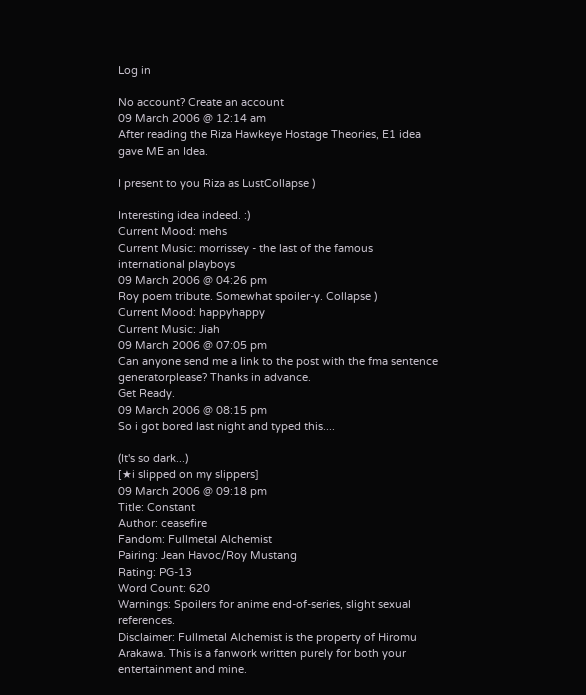Log in

No account? Create an account
09 March 2006 @ 12:14 am
After reading the Riza Hawkeye Hostage Theories, E1 idea gave ME an Idea.

I present to you Riza as LustCollapse )

Interesting idea indeed. :)
Current Mood: mehs
Current Music: morrissey - the last of the famous international playboys
09 March 2006 @ 04:26 pm
Roy poem tribute. Somewhat spoiler-y. Collapse )
Current Mood: happyhappy
Current Music: Jiah
09 March 2006 @ 07:05 pm
Can anyone send me a link to the post with the fma sentence generatorplease? Thanks in advance.
Get Ready.
09 March 2006 @ 08:15 pm
So i got bored last night and typed this....

(It's so dark...)
[★i slipped on my slippers]
09 March 2006 @ 09:18 pm
Title: Constant
Author: ceasefire
Fandom: Fullmetal Alchemist
Pairing: Jean Havoc/Roy Mustang
Rating: PG-13
Word Count: 620
Warnings: Spoilers for anime end-of-series, slight sexual references.
Disclaimer: Fullmetal Alchemist is the property of Hiromu Arakawa. This is a fanwork written purely for both your entertainment and mine.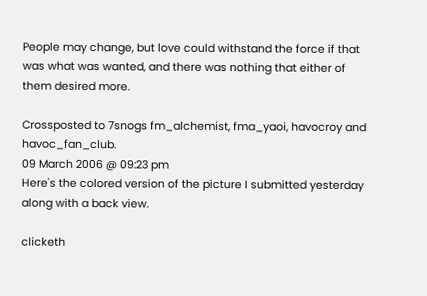People may change, but love could withstand the force if that was what was wanted, and there was nothing that either of them desired more.

Crossposted to 7snogs fm_alchemist, fma_yaoi, havocroy and havoc_fan_club.
09 March 2006 @ 09:23 pm
Here's the colored version of the picture I submitted yesterday along with a back view.

clicketh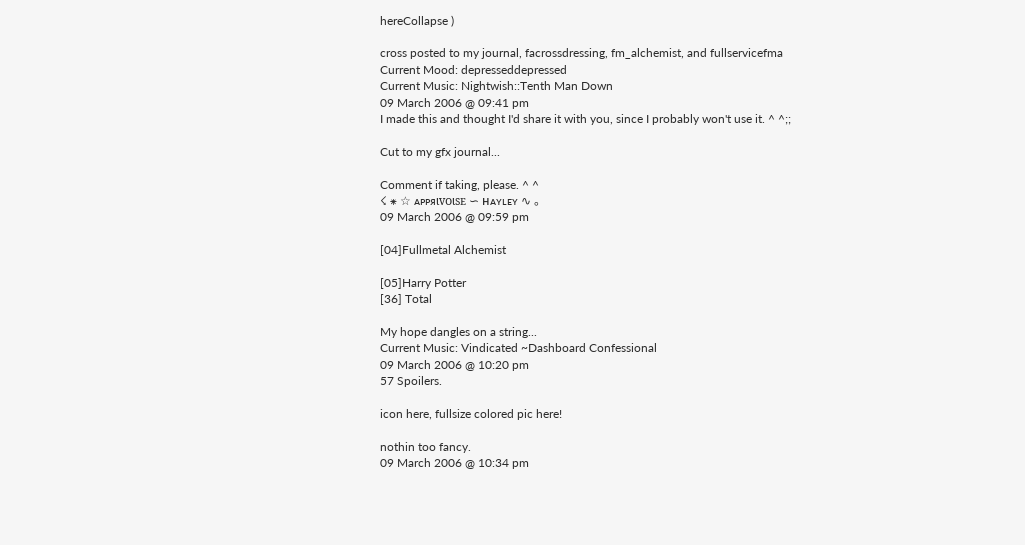hereCollapse )

cross posted to my journal, facrossdressing, fm_alchemist, and fullservicefma
Current Mood: depresseddepressed
Current Music: Nightwish::Tenth Man Down
09 March 2006 @ 09:41 pm
I made this and thought I'd share it with you, since I probably won't use it. ^ ^;;

Cut to my gfx journal...

Comment if taking, please. ^ ^
☇ ⁕ ☆ ᴀᴘᴘᴙιᴠᴏιsᴇ ∽ нᴀʏʟᴇʏ ∿ 。
09 March 2006 @ 09:59 pm

[04]Fullmetal Alchemist

[05]Harry Potter
[36] Total

My hope dangles on a string...
Current Music: Vindicated ~Dashboard Confessional
09 March 2006 @ 10:20 pm
57 Spoilers.

icon here, fullsize colored pic here!

nothin too fancy.
09 March 2006 @ 10:34 pm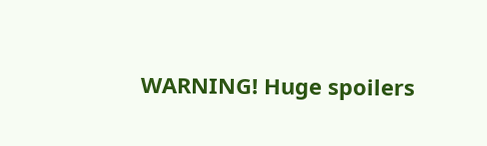WARNING! Huge spoilers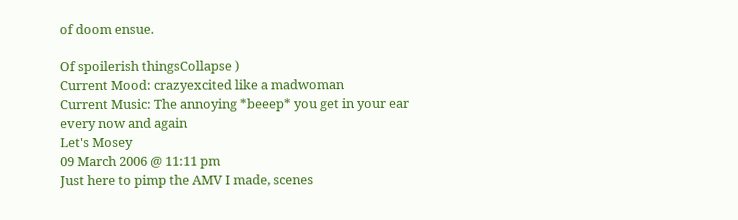of doom ensue.

Of spoilerish thingsCollapse )
Current Mood: crazyexcited like a madwoman
Current Music: The annoying *beeep* you get in your ear every now and again
Let's Mosey
09 March 2006 @ 11:11 pm
Just here to pimp the AMV I made, scenes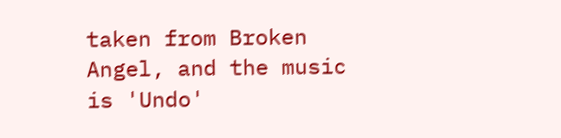taken from Broken Angel, and the music is 'Undo'